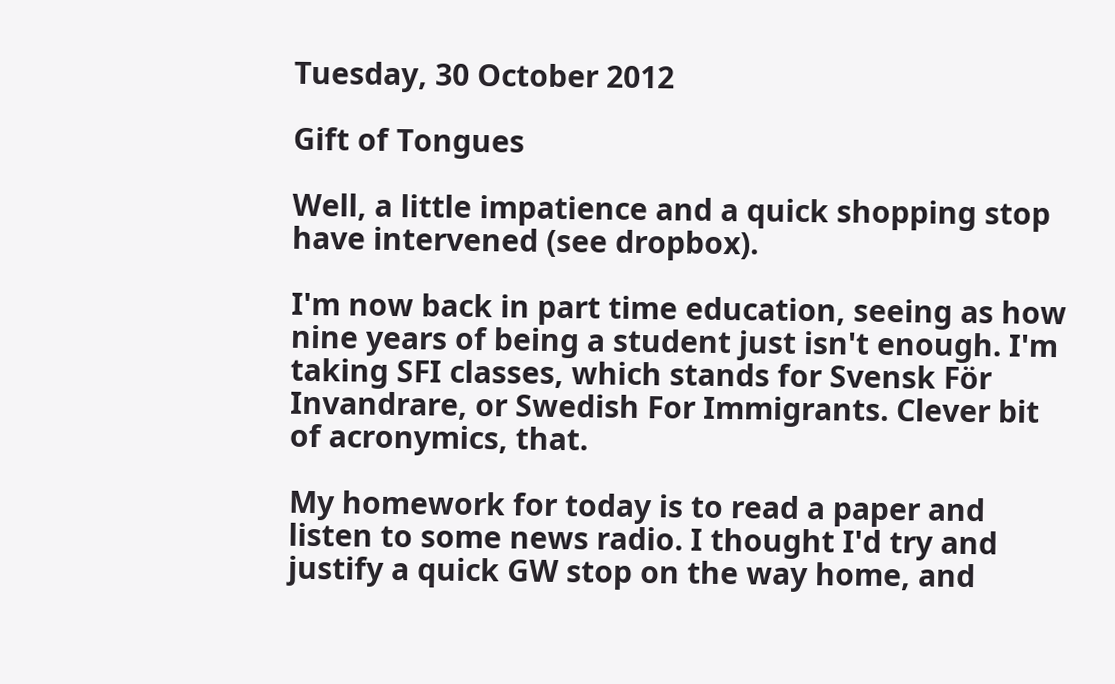Tuesday, 30 October 2012

Gift of Tongues

Well, a little impatience and a quick shopping stop have intervened (see dropbox).

I'm now back in part time education, seeing as how nine years of being a student just isn't enough. I'm taking SFI classes, which stands for Svensk För Invandrare, or Swedish For Immigrants. Clever bit of acronymics, that.

My homework for today is to read a paper and listen to some news radio. I thought I'd try and justify a quick GW stop on the way home, and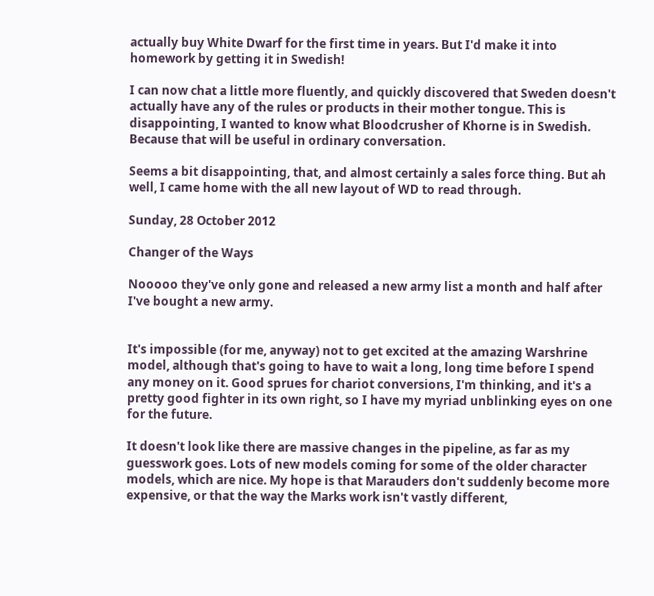actually buy White Dwarf for the first time in years. But I'd make it into homework by getting it in Swedish!

I can now chat a little more fluently, and quickly discovered that Sweden doesn't actually have any of the rules or products in their mother tongue. This is disappointing, I wanted to know what Bloodcrusher of Khorne is in Swedish. Because that will be useful in ordinary conversation.

Seems a bit disappointing, that, and almost certainly a sales force thing. But ah well, I came home with the all new layout of WD to read through.

Sunday, 28 October 2012

Changer of the Ways

Nooooo they've only gone and released a new army list a month and half after I've bought a new army.


It's impossible (for me, anyway) not to get excited at the amazing Warshrine model, although that's going to have to wait a long, long time before I spend any money on it. Good sprues for chariot conversions, I'm thinking, and it's a pretty good fighter in its own right, so I have my myriad unblinking eyes on one for the future.

It doesn't look like there are massive changes in the pipeline, as far as my guesswork goes. Lots of new models coming for some of the older character models, which are nice. My hope is that Marauders don't suddenly become more expensive, or that the way the Marks work isn't vastly different,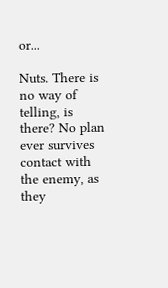or...

Nuts. There is no way of telling, is there? No plan ever survives contact with the enemy, as they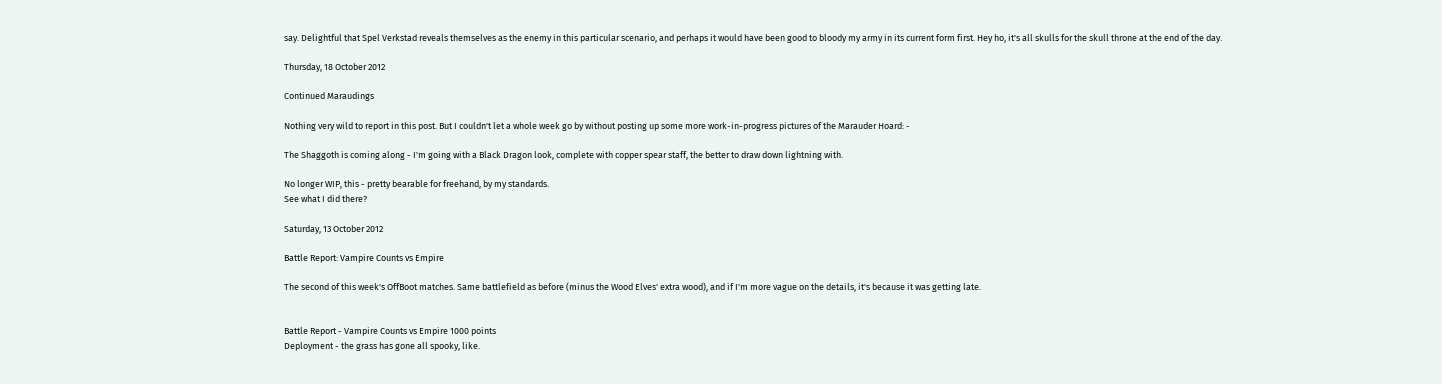say. Delightful that Spel Verkstad reveals themselves as the enemy in this particular scenario, and perhaps it would have been good to bloody my army in its current form first. Hey ho, it's all skulls for the skull throne at the end of the day.

Thursday, 18 October 2012

Continued Maraudings

Nothing very wild to report in this post. But I couldn't let a whole week go by without posting up some more work-in-progress pictures of the Marauder Hoard: -

The Shaggoth is coming along - I'm going with a Black Dragon look, complete with copper spear staff, the better to draw down lightning with.

No longer WIP, this - pretty bearable for freehand, by my standards.
See what I did there?

Saturday, 13 October 2012

Battle Report: Vampire Counts vs Empire

The second of this week's OffBoot matches. Same battlefield as before (minus the Wood Elves' extra wood), and if I'm more vague on the details, it's because it was getting late.


Battle Report - Vampire Counts vs Empire 1000 points
Deployment - the grass has gone all spooky, like.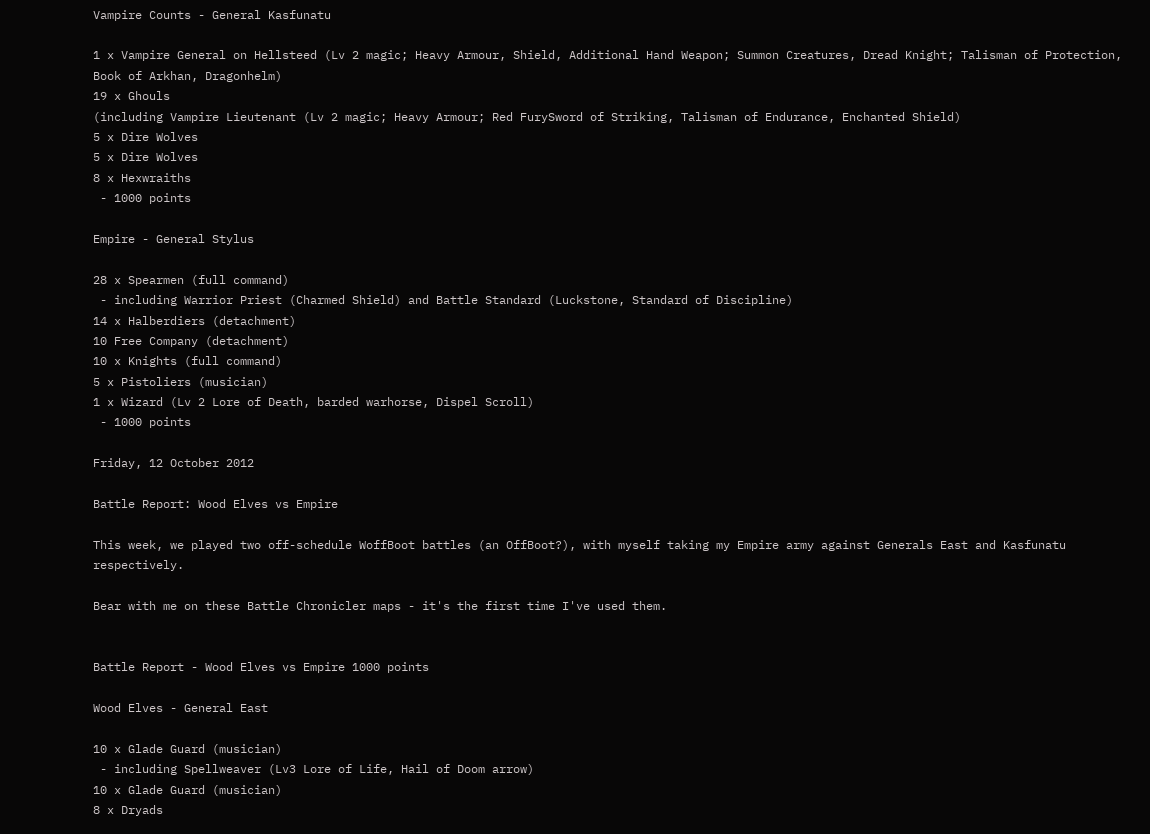Vampire Counts - General Kasfunatu

1 x Vampire General on Hellsteed (Lv 2 magic; Heavy Armour, Shield, Additional Hand Weapon; Summon Creatures, Dread Knight; Talisman of Protection, Book of Arkhan, Dragonhelm)
19 x Ghouls
(including Vampire Lieutenant (Lv 2 magic; Heavy Armour; Red FurySword of Striking, Talisman of Endurance, Enchanted Shield)
5 x Dire Wolves
5 x Dire Wolves
8 x Hexwraiths
 - 1000 points

Empire - General Stylus

28 x Spearmen (full command)
 - including Warrior Priest (Charmed Shield) and Battle Standard (Luckstone, Standard of Discipline)
14 x Halberdiers (detachment)
10 Free Company (detachment)
10 x Knights (full command)
5 x Pistoliers (musician)
1 x Wizard (Lv 2 Lore of Death, barded warhorse, Dispel Scroll)
 - 1000 points

Friday, 12 October 2012

Battle Report: Wood Elves vs Empire

This week, we played two off-schedule WoffBoot battles (an OffBoot?), with myself taking my Empire army against Generals East and Kasfunatu respectively.

Bear with me on these Battle Chronicler maps - it's the first time I've used them.


Battle Report - Wood Elves vs Empire 1000 points

Wood Elves - General East

10 x Glade Guard (musician)
 - including Spellweaver (Lv3 Lore of Life, Hail of Doom arrow)
10 x Glade Guard (musician)
8 x Dryads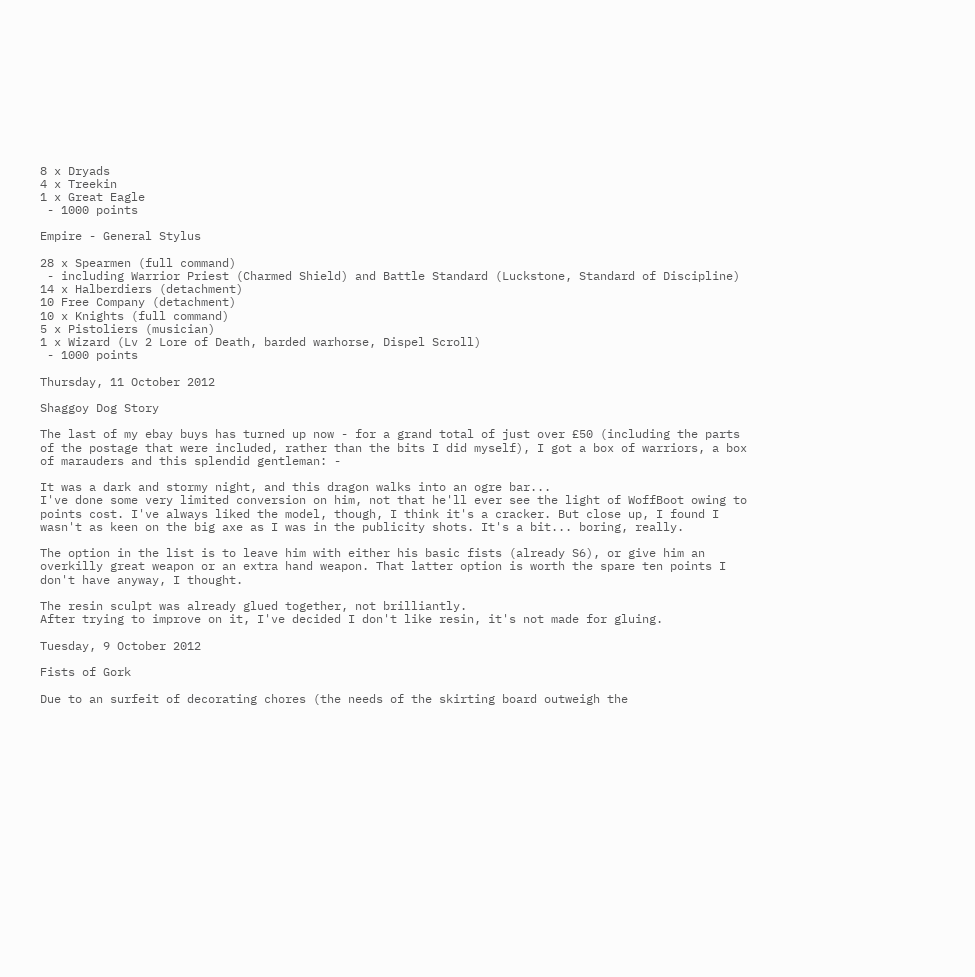8 x Dryads
4 x Treekin
1 x Great Eagle
 - 1000 points

Empire - General Stylus

28 x Spearmen (full command)
 - including Warrior Priest (Charmed Shield) and Battle Standard (Luckstone, Standard of Discipline)
14 x Halberdiers (detachment)
10 Free Company (detachment)
10 x Knights (full command)
5 x Pistoliers (musician)
1 x Wizard (Lv 2 Lore of Death, barded warhorse, Dispel Scroll)
 - 1000 points

Thursday, 11 October 2012

Shaggoy Dog Story

The last of my ebay buys has turned up now - for a grand total of just over £50 (including the parts of the postage that were included, rather than the bits I did myself), I got a box of warriors, a box of marauders and this splendid gentleman: -

It was a dark and stormy night, and this dragon walks into an ogre bar...
I've done some very limited conversion on him, not that he'll ever see the light of WoffBoot owing to points cost. I've always liked the model, though, I think it's a cracker. But close up, I found I wasn't as keen on the big axe as I was in the publicity shots. It's a bit... boring, really.

The option in the list is to leave him with either his basic fists (already S6), or give him an overkilly great weapon or an extra hand weapon. That latter option is worth the spare ten points I don't have anyway, I thought.

The resin sculpt was already glued together, not brilliantly.
After trying to improve on it, I've decided I don't like resin, it's not made for gluing.

Tuesday, 9 October 2012

Fists of Gork

Due to an surfeit of decorating chores (the needs of the skirting board outweigh the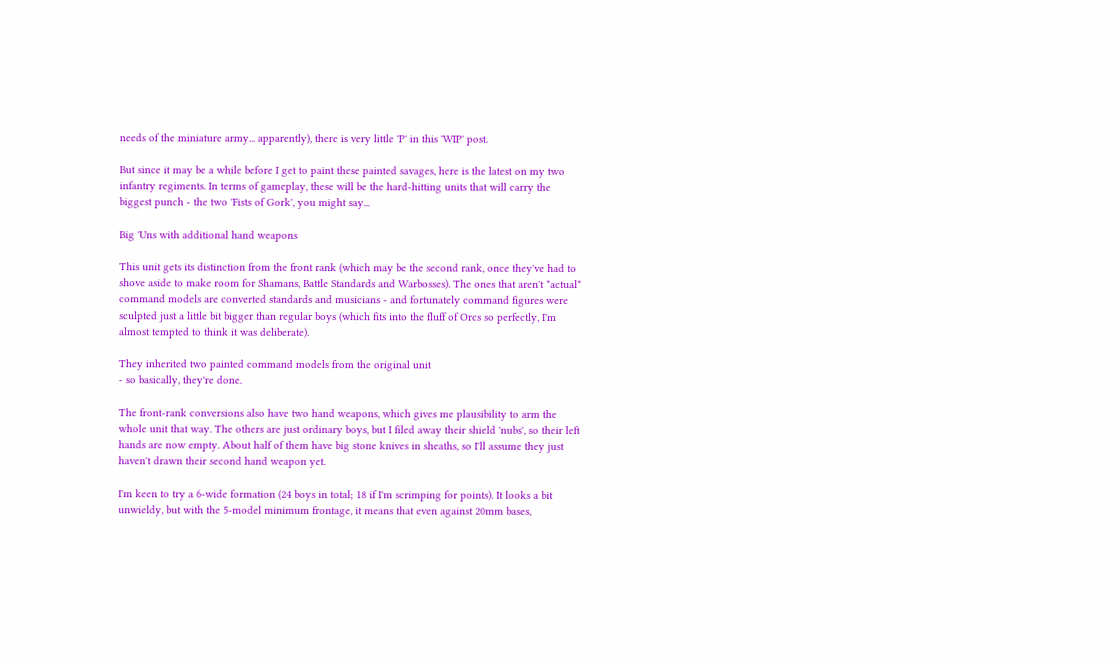needs of the miniature army... apparently), there is very little 'P' in this 'WIP' post.

But since it may be a while before I get to paint these painted savages, here is the latest on my two infantry regiments. In terms of gameplay, these will be the hard-hitting units that will carry the biggest punch - the two 'Fists of Gork', you might say...

Big 'Uns with additional hand weapons

This unit gets its distinction from the front rank (which may be the second rank, once they've had to shove aside to make room for Shamans, Battle Standards and Warbosses). The ones that aren't *actual* command models are converted standards and musicians - and fortunately command figures were sculpted just a little bit bigger than regular boys (which fits into the fluff of Orcs so perfectly, I'm almost tempted to think it was deliberate).

They inherited two painted command models from the original unit
- so basically, they're done.

The front-rank conversions also have two hand weapons, which gives me plausibility to arm the whole unit that way. The others are just ordinary boys, but I filed away their shield 'nubs', so their left hands are now empty. About half of them have big stone knives in sheaths, so I'll assume they just haven't drawn their second hand weapon yet.

I'm keen to try a 6-wide formation (24 boys in total; 18 if I'm scrimping for points). It looks a bit unwieldy, but with the 5-model minimum frontage, it means that even against 20mm bases,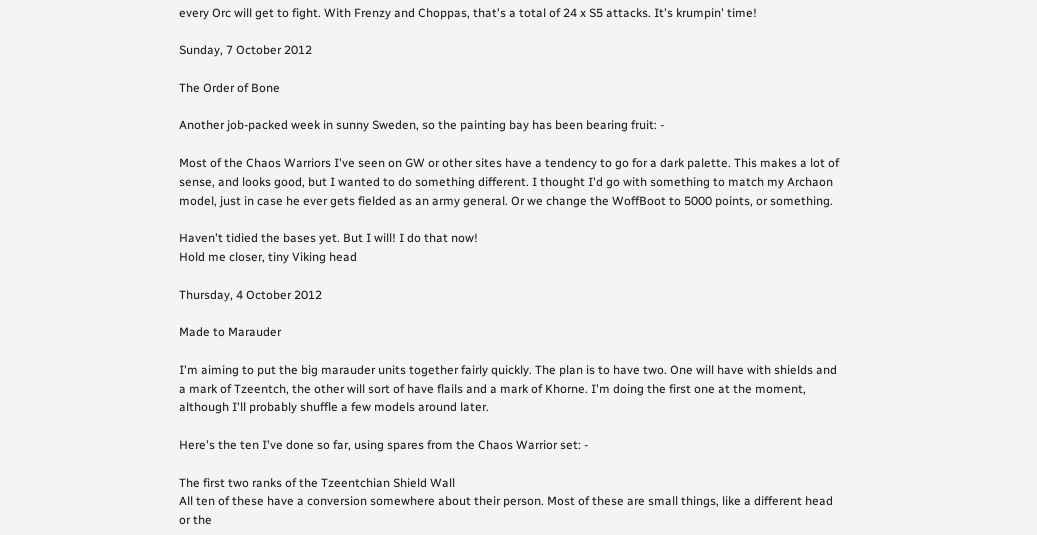every Orc will get to fight. With Frenzy and Choppas, that's a total of 24 x S5 attacks. It's krumpin' time!

Sunday, 7 October 2012

The Order of Bone

Another job-packed week in sunny Sweden, so the painting bay has been bearing fruit: -

Most of the Chaos Warriors I've seen on GW or other sites have a tendency to go for a dark palette. This makes a lot of sense, and looks good, but I wanted to do something different. I thought I'd go with something to match my Archaon model, just in case he ever gets fielded as an army general. Or we change the WoffBoot to 5000 points, or something.

Haven't tidied the bases yet. But I will! I do that now!
Hold me closer, tiny Viking head

Thursday, 4 October 2012

Made to Marauder

I'm aiming to put the big marauder units together fairly quickly. The plan is to have two. One will have with shields and a mark of Tzeentch, the other will sort of have flails and a mark of Khorne. I'm doing the first one at the moment, although I'll probably shuffle a few models around later.

Here's the ten I've done so far, using spares from the Chaos Warrior set: -

The first two ranks of the Tzeentchian Shield Wall
All ten of these have a conversion somewhere about their person. Most of these are small things, like a different head or the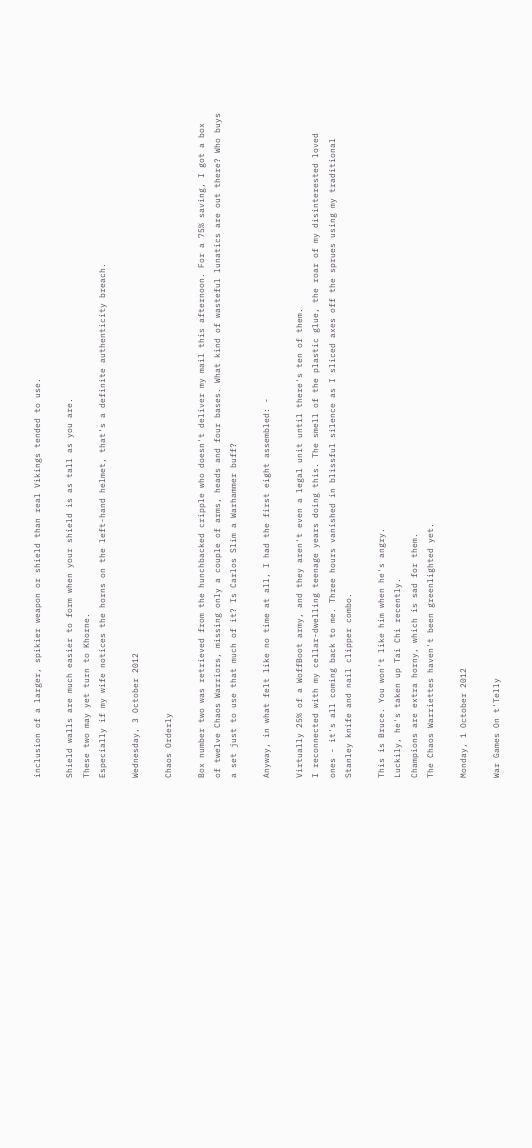inclusion of a larger, spikier weapon or shield than real Vikings tended to use.

Shield walls are much easier to form when your shield is as tall as you are.
These two may yet turn to Khorne.
Especially if my wife notices the horns on the left-hand helmet, that's a definite authenticity breach.

Wednesday, 3 October 2012

Chaos Orderly

Box number two was retrieved from the hunchbacked cripple who doesn't deliver my mail this afternoon. For a 75% saving, I got a box of twelve Chaos Warriors, missing only a couple of arms, heads and four bases. What kind of wasteful lunatics are out there? Who buys a set just to use that much of it? Is Carlos Slim a Warhammer buff?

Anyway, in what felt like no time at all, I had the first eight assembled: -

Virtually 25% of a WoffBoot army, and they aren't even a legal unit until there's ten of them.
I reconnected with my cellar-dwelling teenage years doing this. The smell of the plastic glue, the roar of my disinterested loved ones - it's all coming back to me. Three hours vanished in blissful silence as I sliced axes off the sprues using my traditional Stanley knife and nail clipper combo.

This is Bruce. You won't like him when he's angry.
Luckily, he's taken up Tai Chi recently.
Champions are extra horny, which is sad for them.
The Chaos Warriettes haven't been greenlighted yet.

Monday, 1 October 2012

War Games On t'Telly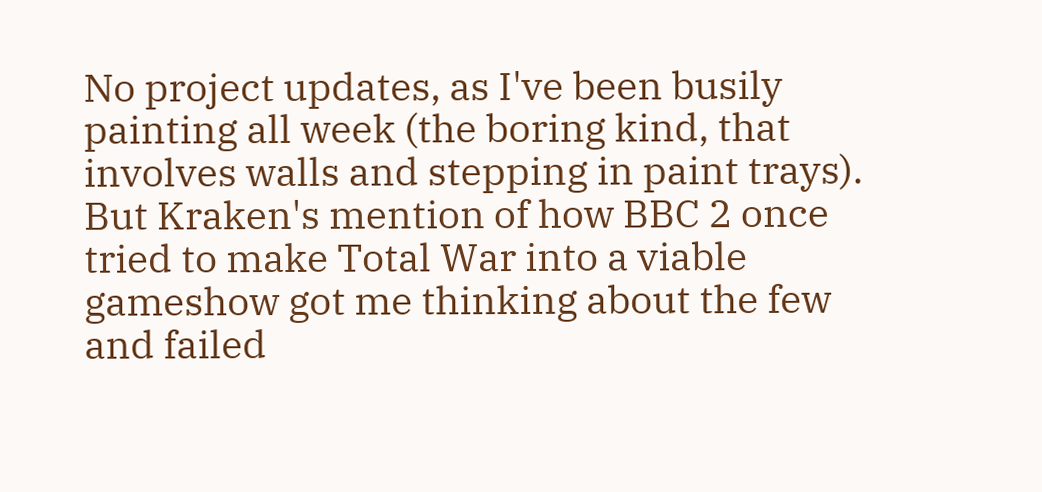No project updates, as I've been busily painting all week (the boring kind, that involves walls and stepping in paint trays). But Kraken's mention of how BBC 2 once tried to make Total War into a viable gameshow got me thinking about the few and failed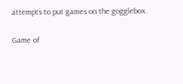attempts to put games on the gogglebox.

Game of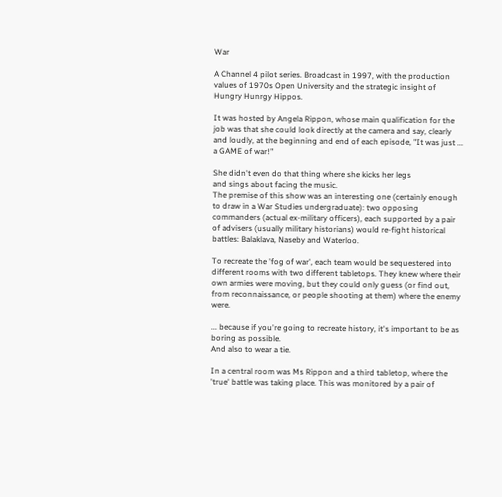War

A Channel 4 pilot series. Broadcast in 1997, with the production values of 1970s Open University and the strategic insight of Hungry Hunrgy Hippos.

It was hosted by Angela Rippon, whose main qualification for the job was that she could look directly at the camera and say, clearly and loudly, at the beginning and end of each episode, "It was just ... a GAME of war!"

She didn't even do that thing where she kicks her legs
and sings about facing the music.
The premise of this show was an interesting one (certainly enough to draw in a War Studies undergraduate): two opposing commanders (actual ex-military officers), each supported by a pair of advisers (usually military historians) would re-fight historical battles: Balaklava, Naseby and Waterloo.

To recreate the 'fog of war', each team would be sequestered into different rooms with two different tabletops. They knew where their own armies were moving, but they could only guess (or find out, from reconnaissance, or people shooting at them) where the enemy were.

... because if you're going to recreate history, it's important to be as boring as possible.
And also to wear a tie.

In a central room was Ms Rippon and a third tabletop, where the 'true' battle was taking place. This was monitored by a pair of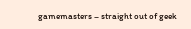gamemasters – straight out of geek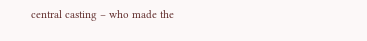central casting – who made the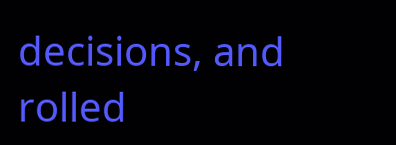decisions, and rolled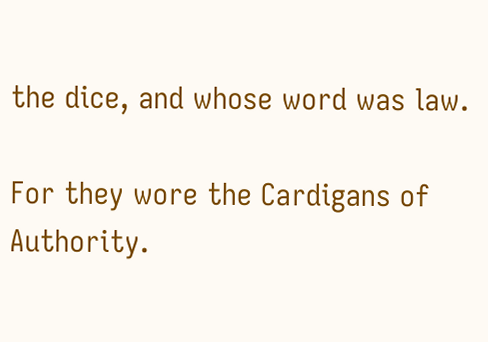the dice, and whose word was law.

For they wore the Cardigans of Authority.